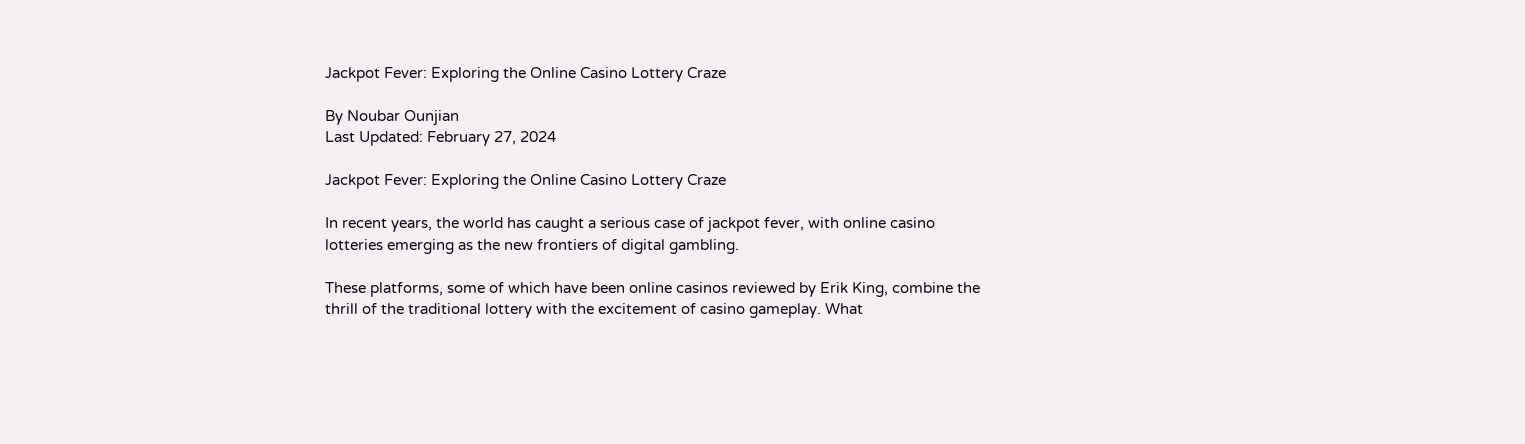Jackpot Fever: Exploring the Online Casino Lottery Craze

By Noubar Ounjian
Last Updated: February 27, 2024

Jackpot Fever: Exploring the Online Casino Lottery Craze

In recent years, the world has caught a serious case of jackpot fever, with online casino lotteries emerging as the new frontiers of digital gambling.

These platforms, some of which have been online casinos reviewed by Erik King, combine the thrill of the traditional lottery with the excitement of casino gameplay. What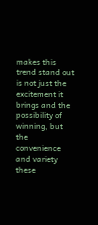makes this trend stand out is not just the excitement it brings and the possibility of winning, but the convenience and variety these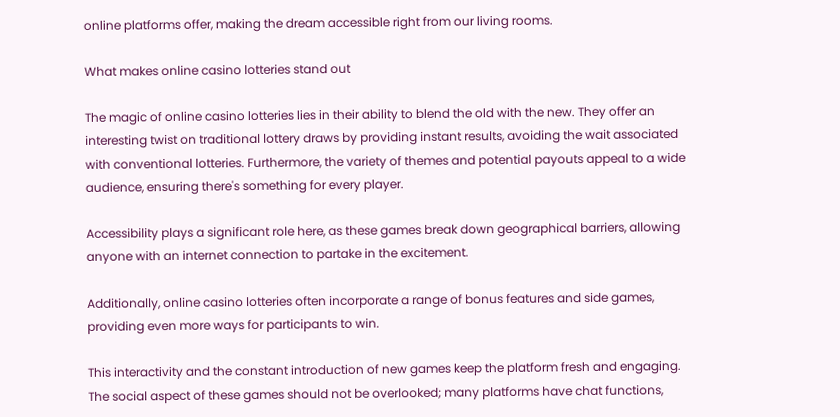online platforms offer, making the dream accessible right from our living rooms.

What makes online casino lotteries stand out

The magic of online casino lotteries lies in their ability to blend the old with the new. They offer an interesting twist on traditional lottery draws by providing instant results, avoiding the wait associated with conventional lotteries. Furthermore, the variety of themes and potential payouts appeal to a wide audience, ensuring there's something for every player.

Accessibility plays a significant role here, as these games break down geographical barriers, allowing anyone with an internet connection to partake in the excitement.

Additionally, online casino lotteries often incorporate a range of bonus features and side games, providing even more ways for participants to win.

This interactivity and the constant introduction of new games keep the platform fresh and engaging. The social aspect of these games should not be overlooked; many platforms have chat functions,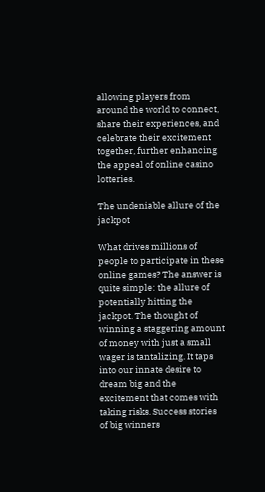allowing players from around the world to connect, share their experiences, and celebrate their excitement together, further enhancing the appeal of online casino lotteries.

The undeniable allure of the jackpot

What drives millions of people to participate in these online games? The answer is quite simple: the allure of potentially hitting the jackpot. The thought of winning a staggering amount of money with just a small wager is tantalizing. It taps into our innate desire to dream big and the excitement that comes with taking risks. Success stories of big winners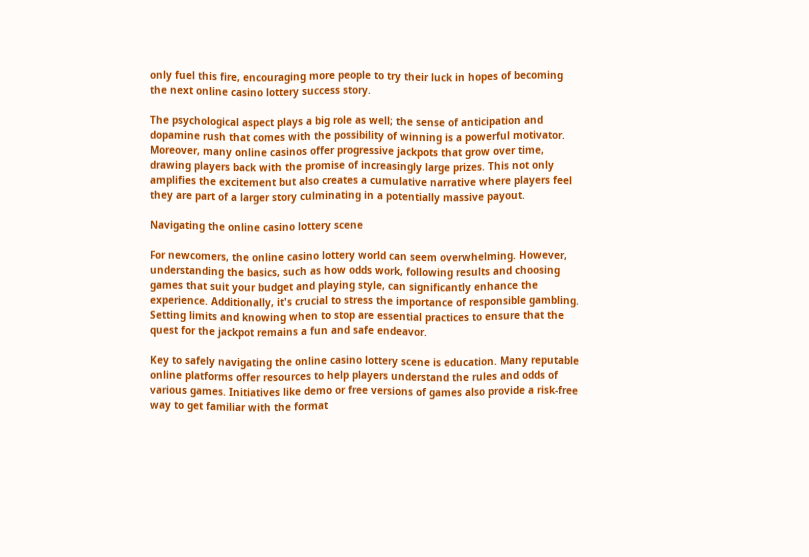only fuel this fire, encouraging more people to try their luck in hopes of becoming the next online casino lottery success story.

The psychological aspect plays a big role as well; the sense of anticipation and dopamine rush that comes with the possibility of winning is a powerful motivator. Moreover, many online casinos offer progressive jackpots that grow over time, drawing players back with the promise of increasingly large prizes. This not only amplifies the excitement but also creates a cumulative narrative where players feel they are part of a larger story culminating in a potentially massive payout.

Navigating the online casino lottery scene

For newcomers, the online casino lottery world can seem overwhelming. However, understanding the basics, such as how odds work, following results and choosing games that suit your budget and playing style, can significantly enhance the experience. Additionally, it's crucial to stress the importance of responsible gambling. Setting limits and knowing when to stop are essential practices to ensure that the quest for the jackpot remains a fun and safe endeavor.

Key to safely navigating the online casino lottery scene is education. Many reputable online platforms offer resources to help players understand the rules and odds of various games. Initiatives like demo or free versions of games also provide a risk-free way to get familiar with the format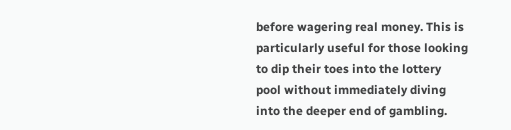before wagering real money. This is particularly useful for those looking to dip their toes into the lottery pool without immediately diving into the deeper end of gambling.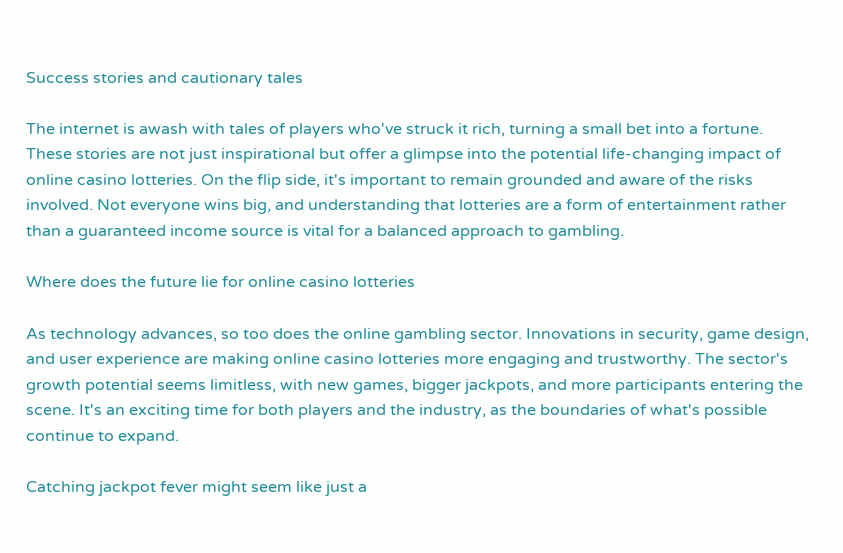Success stories and cautionary tales

The internet is awash with tales of players who've struck it rich, turning a small bet into a fortune. These stories are not just inspirational but offer a glimpse into the potential life-changing impact of online casino lotteries. On the flip side, it's important to remain grounded and aware of the risks involved. Not everyone wins big, and understanding that lotteries are a form of entertainment rather than a guaranteed income source is vital for a balanced approach to gambling.

Where does the future lie for online casino lotteries

As technology advances, so too does the online gambling sector. Innovations in security, game design, and user experience are making online casino lotteries more engaging and trustworthy. The sector's growth potential seems limitless, with new games, bigger jackpots, and more participants entering the scene. It's an exciting time for both players and the industry, as the boundaries of what's possible continue to expand.

Catching jackpot fever might seem like just a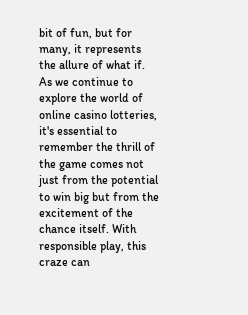bit of fun, but for many, it represents the allure of what if. As we continue to explore the world of online casino lotteries, it's essential to remember the thrill of the game comes not just from the potential to win big but from the excitement of the chance itself. With responsible play, this craze can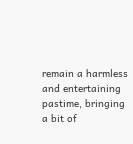remain a harmless and entertaining pastime, bringing a bit of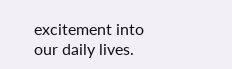excitement into our daily lives.